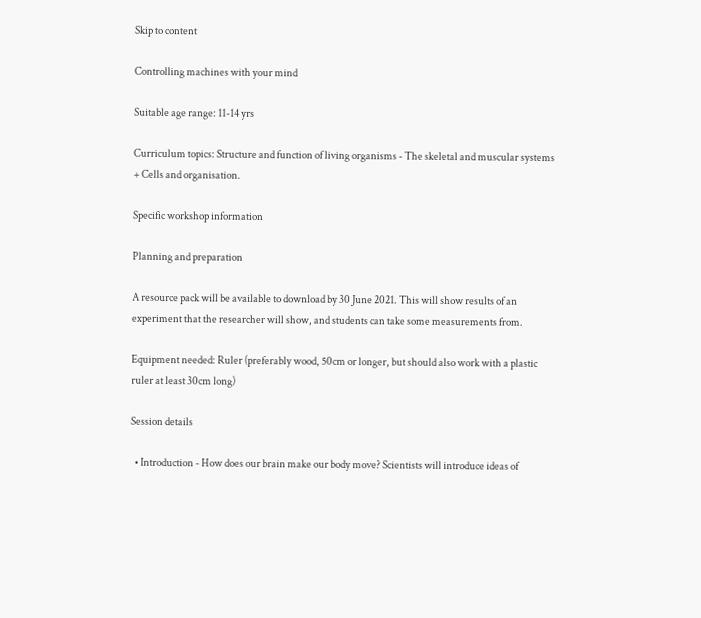Skip to content

Controlling machines with your mind

Suitable age range: 11-14 yrs

Curriculum topics: Structure and function of living organisms - The skeletal and muscular systems + Cells and organisation.

Specific workshop information

Planning and preparation

A resource pack will be available to download by 30 June 2021. This will show results of an experiment that the researcher will show, and students can take some measurements from.

Equipment needed: Ruler (preferably wood, 50cm or longer, but should also work with a plastic ruler at least 30cm long)

Session details

  • Introduction - How does our brain make our body move? Scientists will introduce ideas of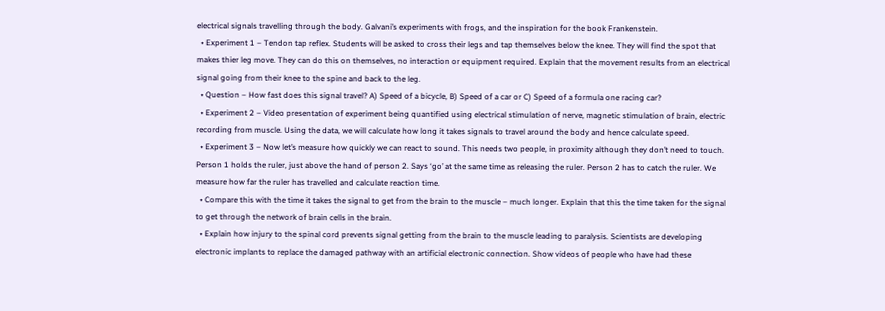electrical signals travelling through the body. Galvani’s experiments with frogs, and the inspiration for the book Frankenstein.
  • Experiment 1 – Tendon tap reflex. Students will be asked to cross their legs and tap themselves below the knee. They will find the spot that makes thier leg move. They can do this on themselves, no interaction or equipment required. Explain that the movement results from an electrical signal going from their knee to the spine and back to the leg.
  • Question – How fast does this signal travel? A) Speed of a bicycle, B) Speed of a car or C) Speed of a formula one racing car?
  • Experiment 2 – Video presentation of experiment being quantified using electrical stimulation of nerve, magnetic stimulation of brain, electric recording from muscle. Using the data, we will calculate how long it takes signals to travel around the body and hence calculate speed.
  • Experiment 3 – Now let’s measure how quickly we can react to sound. This needs two people, in proximity although they don’t need to touch. Person 1 holds the ruler, just above the hand of person 2. Says ‘go’ at the same time as releasing the ruler. Person 2 has to catch the ruler. We measure how far the ruler has travelled and calculate reaction time.
  • Compare this with the time it takes the signal to get from the brain to the muscle – much longer. Explain that this the time taken for the signal to get through the network of brain cells in the brain.
  • Explain how injury to the spinal cord prevents signal getting from the brain to the muscle leading to paralysis. Scientists are developing electronic implants to replace the damaged pathway with an artificial electronic connection. Show videos of people who have had these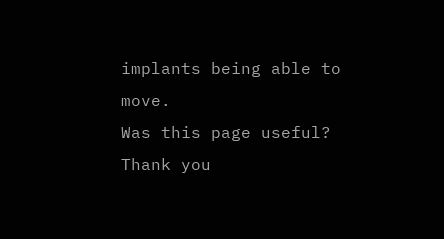implants being able to move.
Was this page useful?
Thank you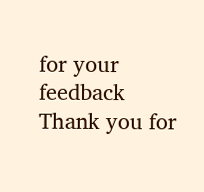for your feedback
Thank you for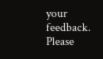your feedback. Please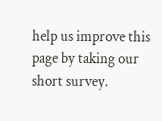help us improve this page by taking our short survey.